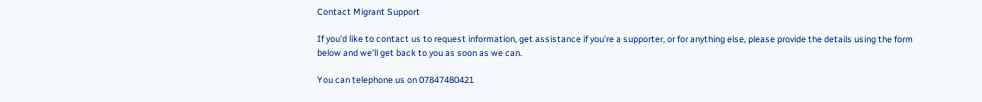Contact Migrant Support

If you'd like to contact us to request information, get assistance if you're a supporter, or for anything else, please provide the details using the form below and we'll get back to you as soon as we can.

You can telephone us on 07847480421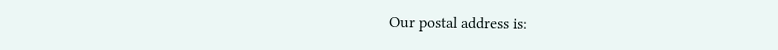Our postal address is: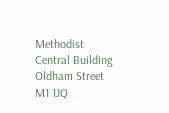Methodist Central Building
Oldham Street
M1 1JQ